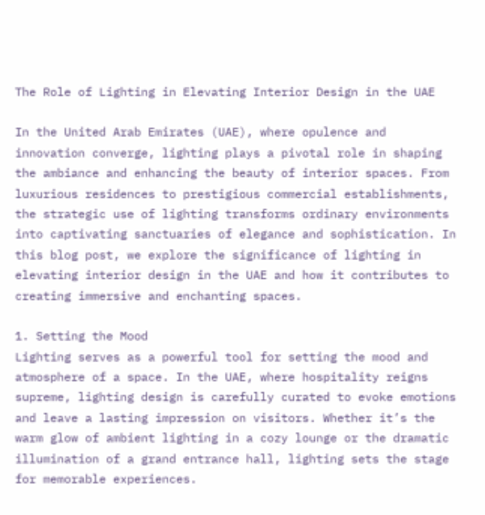The Role of Lighting in Elevating Interior Design in the UAE

In the United Arab Emirates (UAE), where opulence and innovation converge, lighting plays a pivotal role in shaping the ambiance and enhancing the beauty of interior spaces. From luxurious residences to prestigious commercial establishments, the strategic use of lighting transforms ordinary environments into captivating sanctuaries of elegance and sophistication. In this blog post, we explore the significance of lighting in elevating interior design in the UAE and how it contributes to creating immersive and enchanting spaces.

1. Setting the Mood
Lighting serves as a powerful tool for setting the mood and atmosphere of a space. In the UAE, where hospitality reigns supreme, lighting design is carefully curated to evoke emotions and leave a lasting impression on visitors. Whether it’s the warm glow of ambient lighting in a cozy lounge or the dramatic illumination of a grand entrance hall, lighting sets the stage for memorable experiences.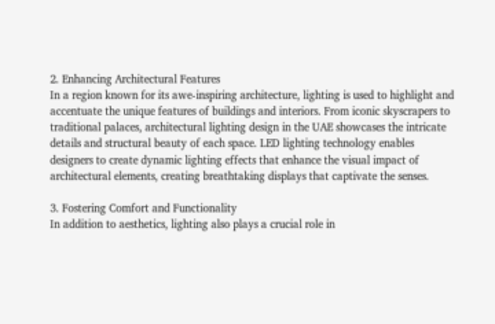2. Enhancing Architectural Features
In a region known for its awe-inspiring architecture, lighting is used to highlight and accentuate the unique features of buildings and interiors. From iconic skyscrapers to traditional palaces, architectural lighting design in the UAE showcases the intricate details and structural beauty of each space. LED lighting technology enables designers to create dynamic lighting effects that enhance the visual impact of architectural elements, creating breathtaking displays that captivate the senses.

3. Fostering Comfort and Functionality
In addition to aesthetics, lighting also plays a crucial role in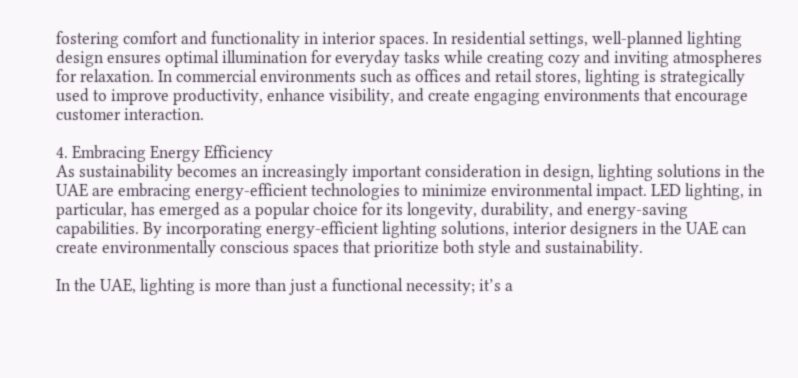fostering comfort and functionality in interior spaces. In residential settings, well-planned lighting design ensures optimal illumination for everyday tasks while creating cozy and inviting atmospheres for relaxation. In commercial environments such as offices and retail stores, lighting is strategically used to improve productivity, enhance visibility, and create engaging environments that encourage customer interaction.

4. Embracing Energy Efficiency
As sustainability becomes an increasingly important consideration in design, lighting solutions in the UAE are embracing energy-efficient technologies to minimize environmental impact. LED lighting, in particular, has emerged as a popular choice for its longevity, durability, and energy-saving capabilities. By incorporating energy-efficient lighting solutions, interior designers in the UAE can create environmentally conscious spaces that prioritize both style and sustainability.

In the UAE, lighting is more than just a functional necessity; it’s a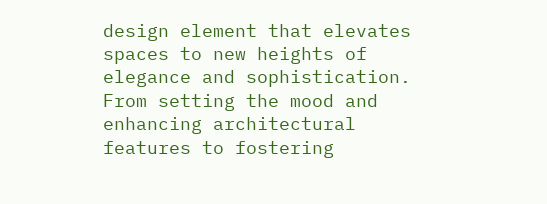design element that elevates spaces to new heights of elegance and sophistication. From setting the mood and enhancing architectural features to fostering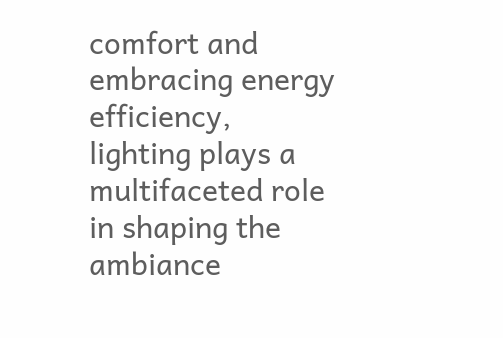comfort and embracing energy efficiency, lighting plays a multifaceted role in shaping the ambiance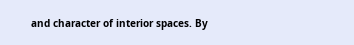and character of interior spaces. By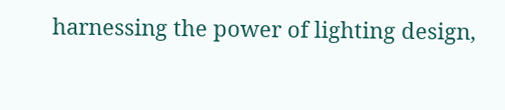harnessing the power of lighting design,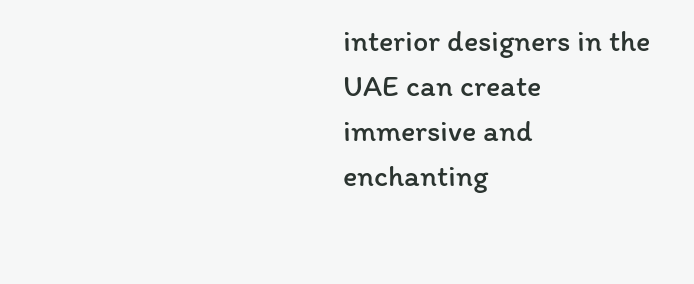interior designers in the UAE can create immersive and enchanting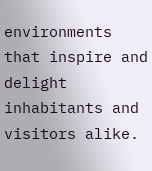environments that inspire and delight inhabitants and visitors alike.